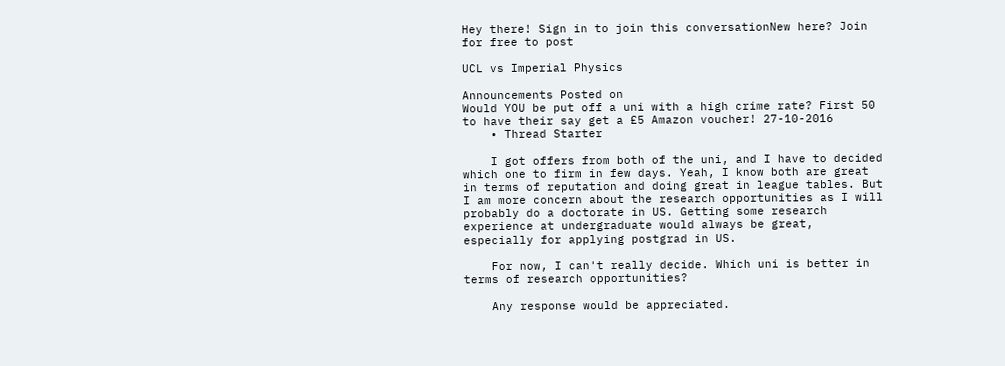Hey there! Sign in to join this conversationNew here? Join for free to post

UCL vs Imperial Physics

Announcements Posted on
Would YOU be put off a uni with a high crime rate? First 50 to have their say get a £5 Amazon voucher! 27-10-2016
    • Thread Starter

    I got offers from both of the uni, and I have to decided which one to firm in few days. Yeah, I know both are great in terms of reputation and doing great in league tables. But I am more concern about the research opportunities as I will probably do a doctorate in US. Getting some research experience at undergraduate would always be great, especially for applying postgrad in US.

    For now, I can't really decide. Which uni is better in terms of research opportunities?

    Any response would be appreciated.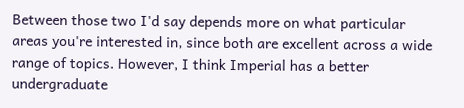Between those two I'd say depends more on what particular areas you're interested in, since both are excellent across a wide range of topics. However, I think Imperial has a better undergraduate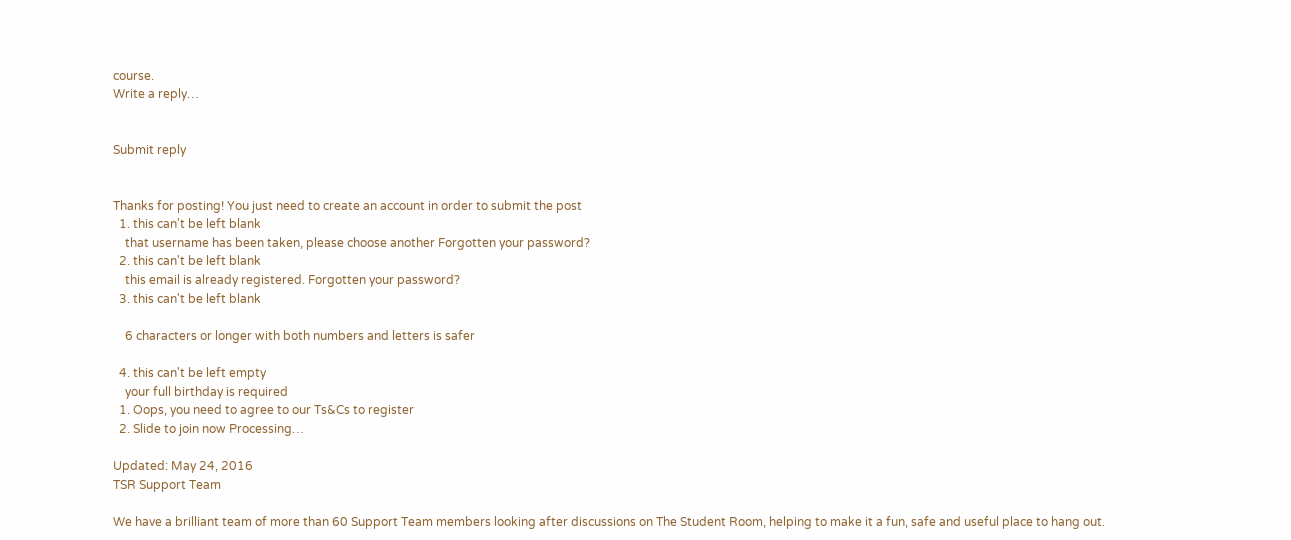course.
Write a reply…


Submit reply


Thanks for posting! You just need to create an account in order to submit the post
  1. this can't be left blank
    that username has been taken, please choose another Forgotten your password?
  2. this can't be left blank
    this email is already registered. Forgotten your password?
  3. this can't be left blank

    6 characters or longer with both numbers and letters is safer

  4. this can't be left empty
    your full birthday is required
  1. Oops, you need to agree to our Ts&Cs to register
  2. Slide to join now Processing…

Updated: May 24, 2016
TSR Support Team

We have a brilliant team of more than 60 Support Team members looking after discussions on The Student Room, helping to make it a fun, safe and useful place to hang out.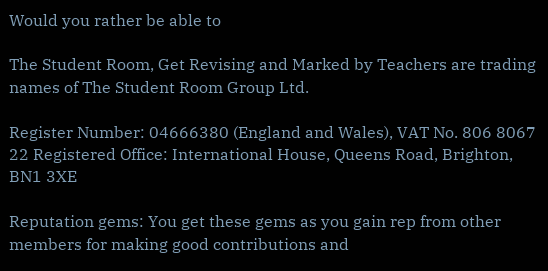Would you rather be able to

The Student Room, Get Revising and Marked by Teachers are trading names of The Student Room Group Ltd.

Register Number: 04666380 (England and Wales), VAT No. 806 8067 22 Registered Office: International House, Queens Road, Brighton, BN1 3XE

Reputation gems: You get these gems as you gain rep from other members for making good contributions and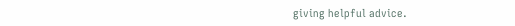giving helpful advice.